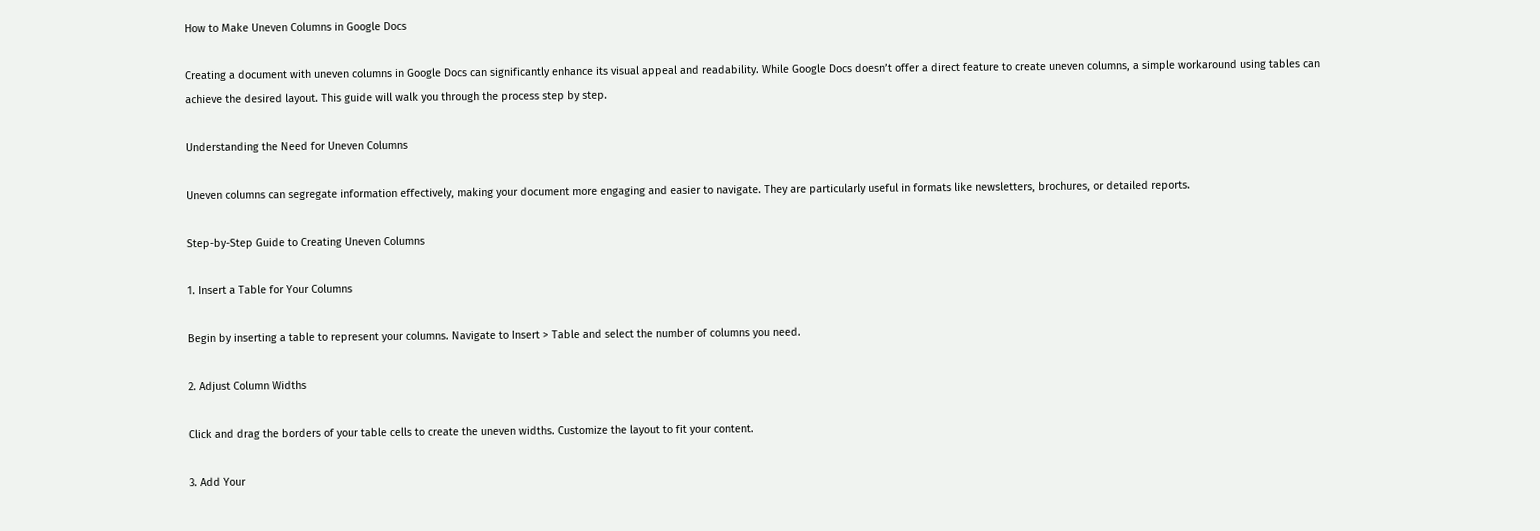How to Make Uneven Columns in Google Docs

Creating a document with uneven columns in Google Docs can significantly enhance its visual appeal and readability. While Google Docs doesn’t offer a direct feature to create uneven columns, a simple workaround using tables can achieve the desired layout. This guide will walk you through the process step by step.

Understanding the Need for Uneven Columns

Uneven columns can segregate information effectively, making your document more engaging and easier to navigate. They are particularly useful in formats like newsletters, brochures, or detailed reports.

Step-by-Step Guide to Creating Uneven Columns

1. Insert a Table for Your Columns

Begin by inserting a table to represent your columns. Navigate to Insert > Table and select the number of columns you need.

2. Adjust Column Widths

Click and drag the borders of your table cells to create the uneven widths. Customize the layout to fit your content.

3. Add Your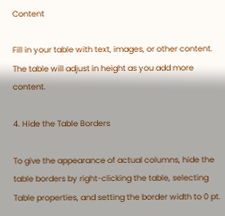Content

Fill in your table with text, images, or other content. The table will adjust in height as you add more content.

4. Hide the Table Borders

To give the appearance of actual columns, hide the table borders by right-clicking the table, selecting Table properties, and setting the border width to 0 pt.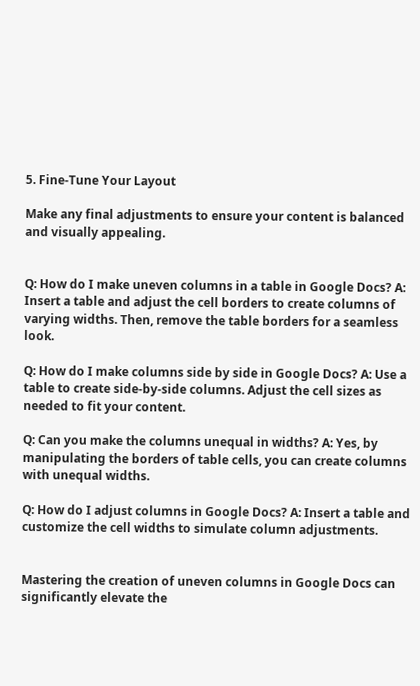5. Fine-Tune Your Layout

Make any final adjustments to ensure your content is balanced and visually appealing.


Q: How do I make uneven columns in a table in Google Docs? A: Insert a table and adjust the cell borders to create columns of varying widths. Then, remove the table borders for a seamless look.

Q: How do I make columns side by side in Google Docs? A: Use a table to create side-by-side columns. Adjust the cell sizes as needed to fit your content.

Q: Can you make the columns unequal in widths? A: Yes, by manipulating the borders of table cells, you can create columns with unequal widths.

Q: How do I adjust columns in Google Docs? A: Insert a table and customize the cell widths to simulate column adjustments.


Mastering the creation of uneven columns in Google Docs can significantly elevate the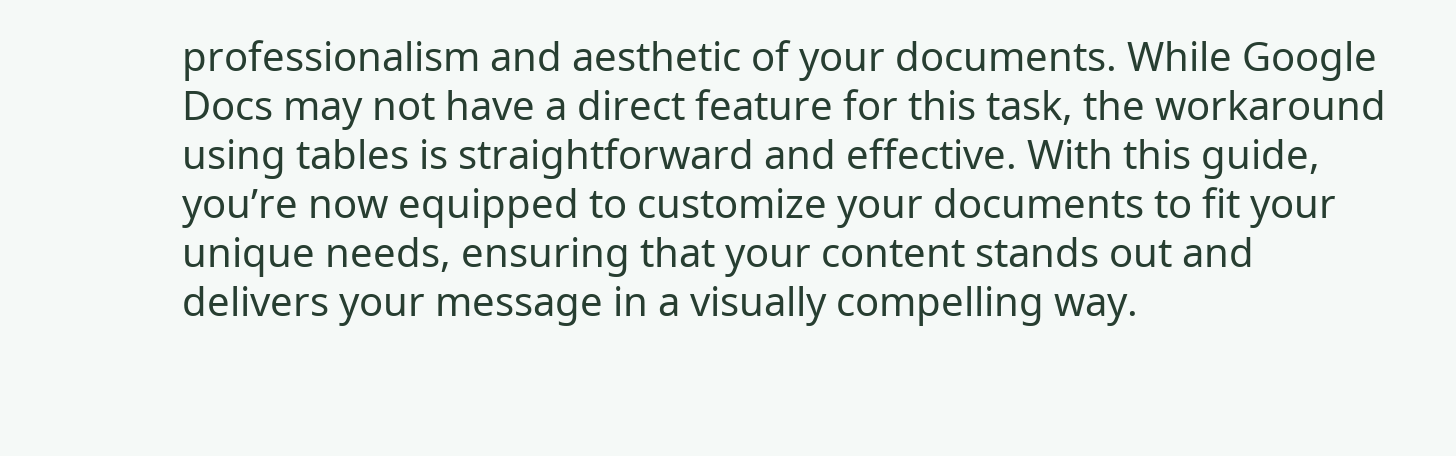professionalism and aesthetic of your documents. While Google Docs may not have a direct feature for this task, the workaround using tables is straightforward and effective. With this guide, you’re now equipped to customize your documents to fit your unique needs, ensuring that your content stands out and delivers your message in a visually compelling way.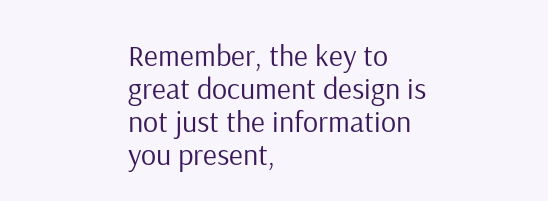Remember, the key to great document design is not just the information you present,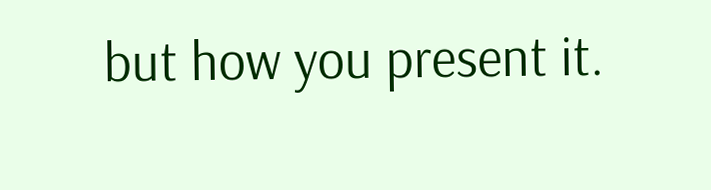but how you present it.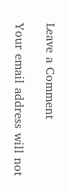Leave a Comment

Your email address will not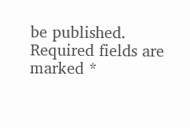be published. Required fields are marked *